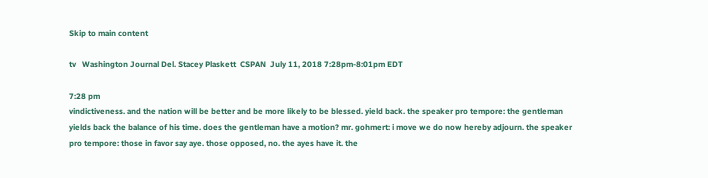Skip to main content

tv   Washington Journal Del. Stacey Plaskett  CSPAN  July 11, 2018 7:28pm-8:01pm EDT

7:28 pm
vindictiveness. and the nation will be better and be more likely to be blessed. yield back. the speaker pro tempore: the gentleman yields back the balance of his time. does the gentleman have a motion? mr. gohmert: i move we do now hereby adjourn. the speaker pro tempore: those in favor say aye. those opposed, no. the ayes have it. the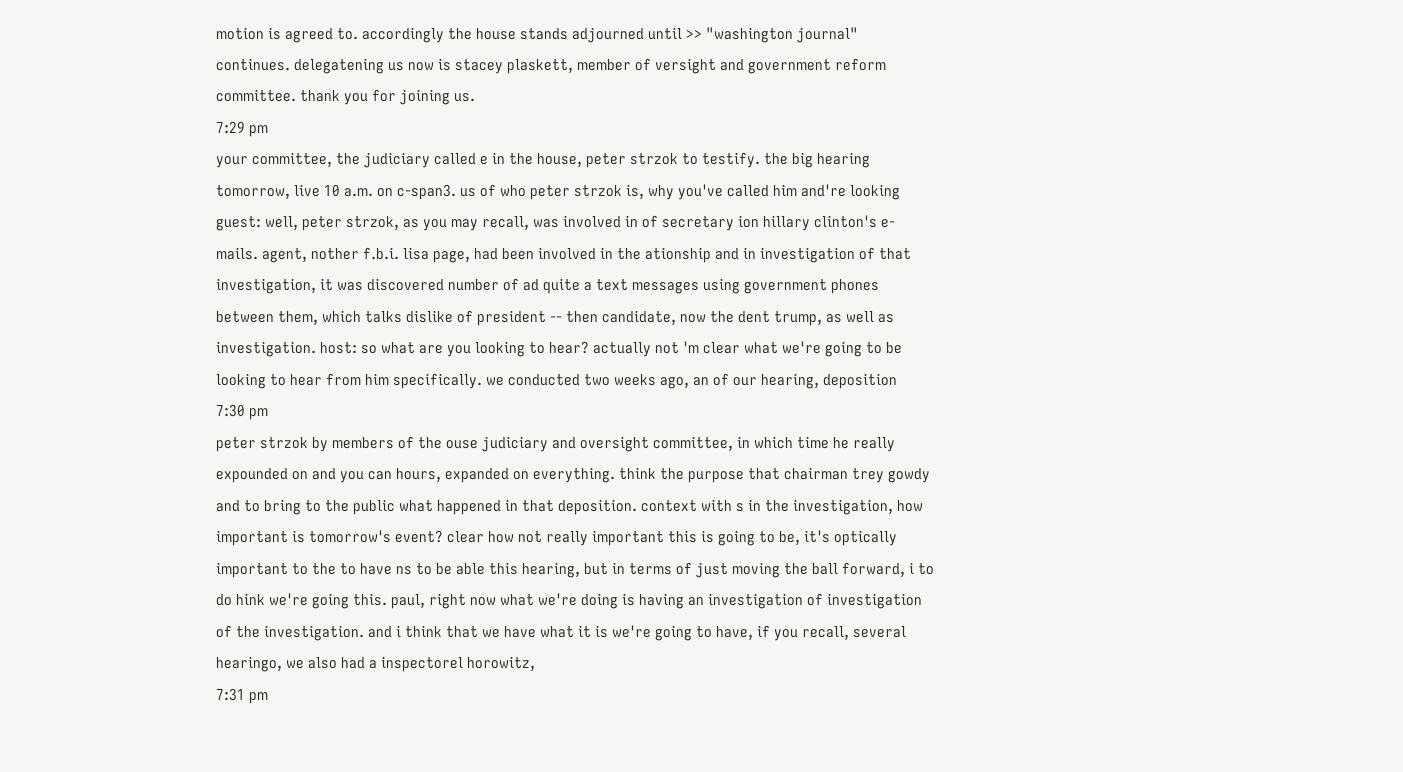motion is agreed to. accordingly the house stands adjourned until >> "washington journal" continues. delegatening us now is stacey plaskett, member of versight and government reform committee. thank you for joining us.
7:29 pm
your committee, the judiciary called e in the house, peter strzok to testify. the big hearing tomorrow, live 10 a.m. on c-span3. us of who peter strzok is, why you've called him and're looking guest: well, peter strzok, as you may recall, was involved in of secretary ion hillary clinton's e-mails. agent, nother f.b.i. lisa page, had been involved in the ationship and in investigation of that investigation, it was discovered number of ad quite a text messages using government phones between them, which talks dislike of president -- then candidate, now the dent trump, as well as investigation. host: so what are you looking to hear? actually not 'm clear what we're going to be looking to hear from him specifically. we conducted two weeks ago, an of our hearing, deposition
7:30 pm
peter strzok by members of the ouse judiciary and oversight committee, in which time he really expounded on and you can hours, expanded on everything. think the purpose that chairman trey gowdy and to bring to the public what happened in that deposition. context with s in the investigation, how important is tomorrow's event? clear how not really important this is going to be, it's optically important to the to have ns to be able this hearing, but in terms of just moving the ball forward, i to do hink we're going this. paul, right now what we're doing is having an investigation of investigation of the investigation. and i think that we have what it is we're going to have, if you recall, several hearingo, we also had a inspectorel horowitz,
7:31 pm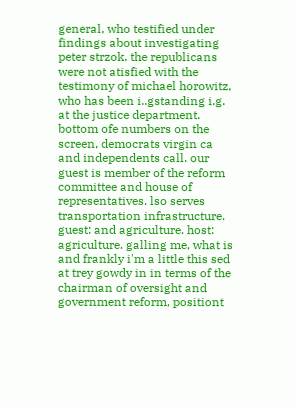general, who testified under findings about investigating peter strzok. the republicans were not atisfied with the testimony of michael horowitz, who has been i..gstanding i.g. at the justice department. bottom ofe numbers on the screen, democrats virgin ca and independents call. our guest is member of the reform committee and house of representatives. lso serves transportation infrastructure. guest: and agriculture. host: agriculture. galling me, what is and frankly i'm a little this sed at trey gowdy in in terms of the chairman of oversight and government reform, positiont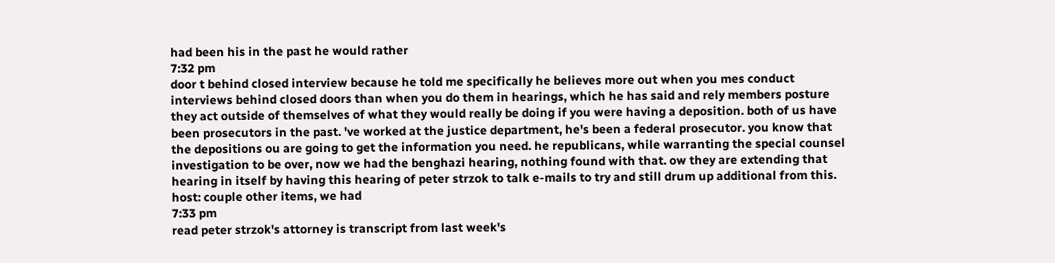had been his in the past he would rather
7:32 pm
door t behind closed interview because he told me specifically he believes more out when you mes conduct interviews behind closed doors than when you do them in hearings, which he has said and rely members posture they act outside of themselves of what they would really be doing if you were having a deposition. both of us have been prosecutors in the past. 've worked at the justice department, he's been a federal prosecutor. you know that the depositions ou are going to get the information you need. he republicans, while warranting the special counsel investigation to be over, now we had the benghazi hearing, nothing found with that. ow they are extending that hearing in itself by having this hearing of peter strzok to talk e-mails to try and still drum up additional from this. host: couple other items, we had
7:33 pm
read peter strzok's attorney is transcript from last week's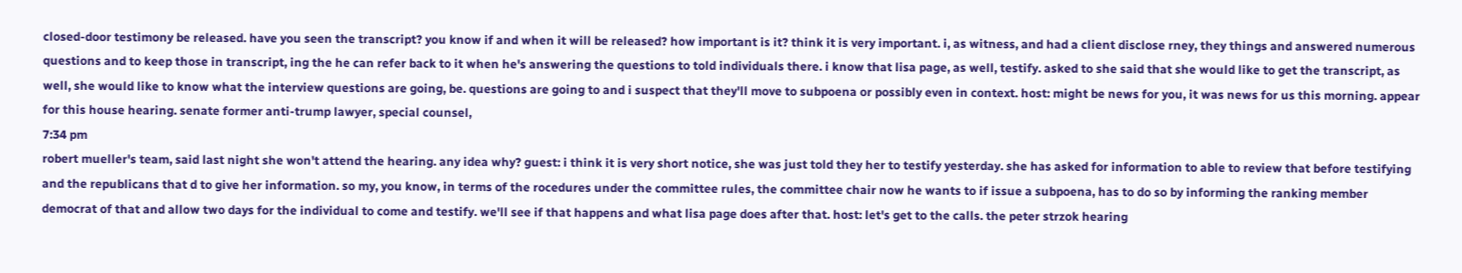closed-door testimony be released. have you seen the transcript? you know if and when it will be released? how important is it? think it is very important. i, as witness, and had a client disclose rney, they things and answered numerous questions and to keep those in transcript, ing the he can refer back to it when he's answering the questions to told individuals there. i know that lisa page, as well, testify. asked to she said that she would like to get the transcript, as well, she would like to know what the interview questions are going, be. questions are going to and i suspect that they'll move to subpoena or possibly even in context. host: might be news for you, it was news for us this morning. appear for this house hearing. senate former anti-trump lawyer, special counsel,
7:34 pm
robert mueller's team, said last night she won't attend the hearing. any idea why? guest: i think it is very short notice, she was just told they her to testify yesterday. she has asked for information to able to review that before testifying and the republicans that d to give her information. so my, you know, in terms of the rocedures under the committee rules, the committee chair now he wants to if issue a subpoena, has to do so by informing the ranking member democrat of that and allow two days for the individual to come and testify. we'll see if that happens and what lisa page does after that. host: let's get to the calls. the peter strzok hearing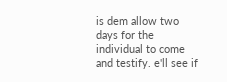is dem allow two days for the individual to come and testify. e'll see if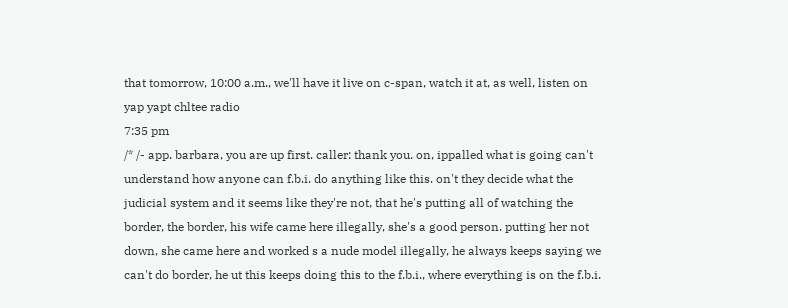that tomorrow, 10:00 a.m., we'll have it live on c-span, watch it at, as well, listen on yap yapt chltee radio
7:35 pm
/* /- app. barbara, you are up first. caller: thank you. on, ippalled what is going can't understand how anyone can f.b.i. do anything like this. on't they decide what the judicial system and it seems like they're not, that he's putting all of watching the border, the border, his wife came here illegally, she's a good person. putting her not down, she came here and worked s a nude model illegally, he always keeps saying we can't do border, he ut this keeps doing this to the f.b.i., where everything is on the f.b.i.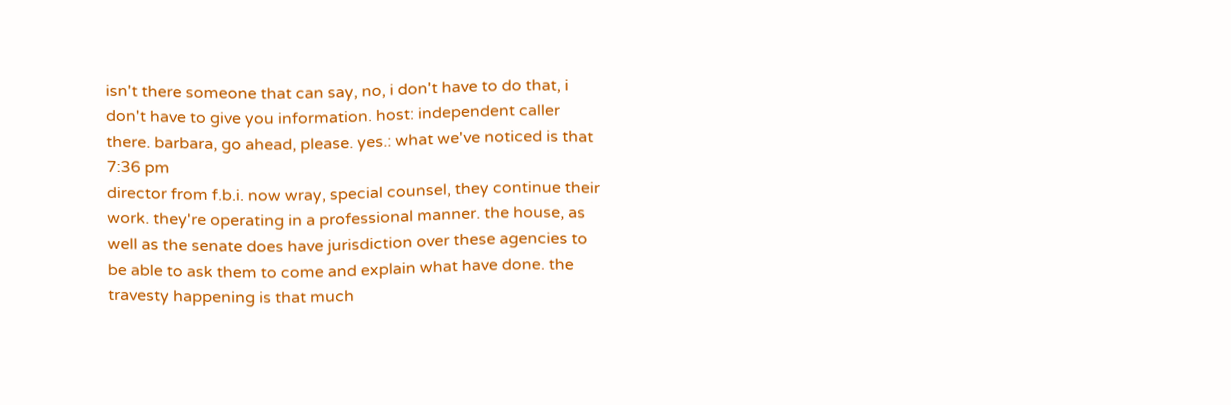isn't there someone that can say, no, i don't have to do that, i don't have to give you information. host: independent caller there. barbara, go ahead, please. yes.: what we've noticed is that
7:36 pm
director from f.b.i. now wray, special counsel, they continue their work. they're operating in a professional manner. the house, as well as the senate does have jurisdiction over these agencies to be able to ask them to come and explain what have done. the travesty happening is that much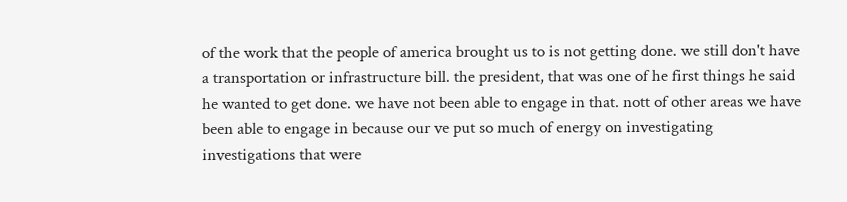of the work that the people of america brought us to is not getting done. we still don't have a transportation or infrastructure bill. the president, that was one of he first things he said he wanted to get done. we have not been able to engage in that. nott of other areas we have been able to engage in because our ve put so much of energy on investigating investigations that were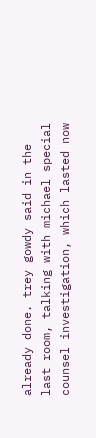already done. trey gowdy said in the last room, talking with michael special counsel investigation, which lasted now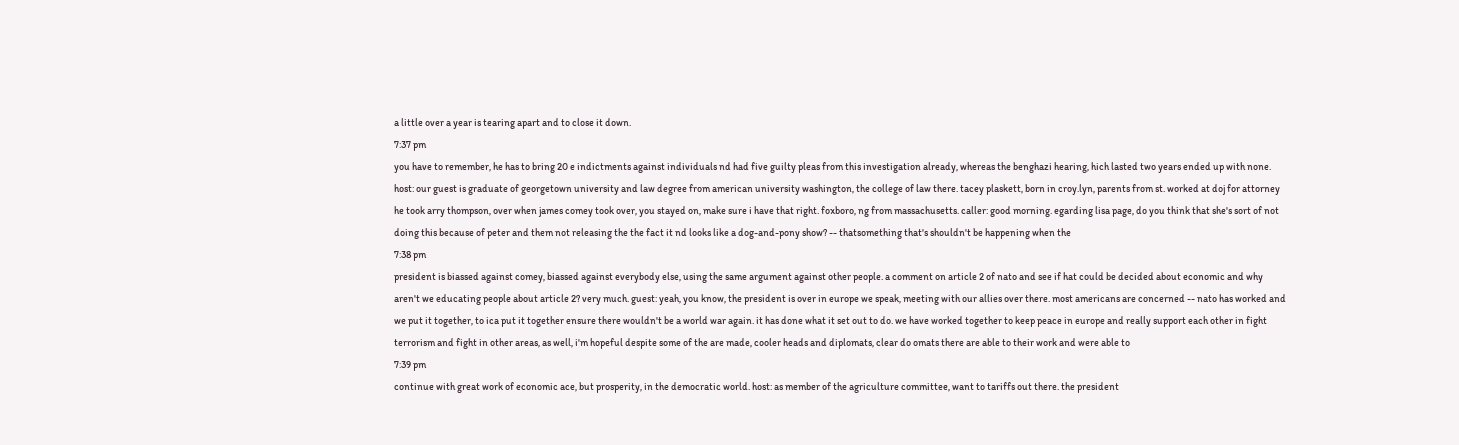a little over a year is tearing apart and to close it down.
7:37 pm
you have to remember, he has to bring 20 e indictments against individuals nd had five guilty pleas from this investigation already, whereas the benghazi hearing, hich lasted two years ended up with none. host: our guest is graduate of georgetown university and law degree from american university washington, the college of law there. tacey plaskett, born in croy.lyn, parents from st. worked at doj for attorney he took arry thompson, over when james comey took over, you stayed on, make sure i have that right. foxboro, ng from massachusetts. caller: good morning. egarding lisa page, do you think that she's sort of not doing this because of peter and them not releasing the the fact it nd looks like a dog-and-pony show? -- thatsomething that's shouldn't be happening when the
7:38 pm
president is biassed against comey, biassed against everybody else, using the same argument against other people. a comment on article 2 of nato and see if hat could be decided about economic and why aren't we educating people about article 2? very much. guest: yeah, you know, the president is over in europe we speak, meeting with our allies over there. most americans are concerned -- nato has worked and we put it together, to ica put it together ensure there wouldn't be a world war again. it has done what it set out to do. we have worked together to keep peace in europe and really support each other in fight terrorism and fight in other areas, as well, i'm hopeful despite some of the are made, cooler heads and diplomats, clear do omats there are able to their work and were able to
7:39 pm
continue with great work of economic ace, but prosperity, in the democratic world. host: as member of the agriculture committee, want to tariffs out there. the president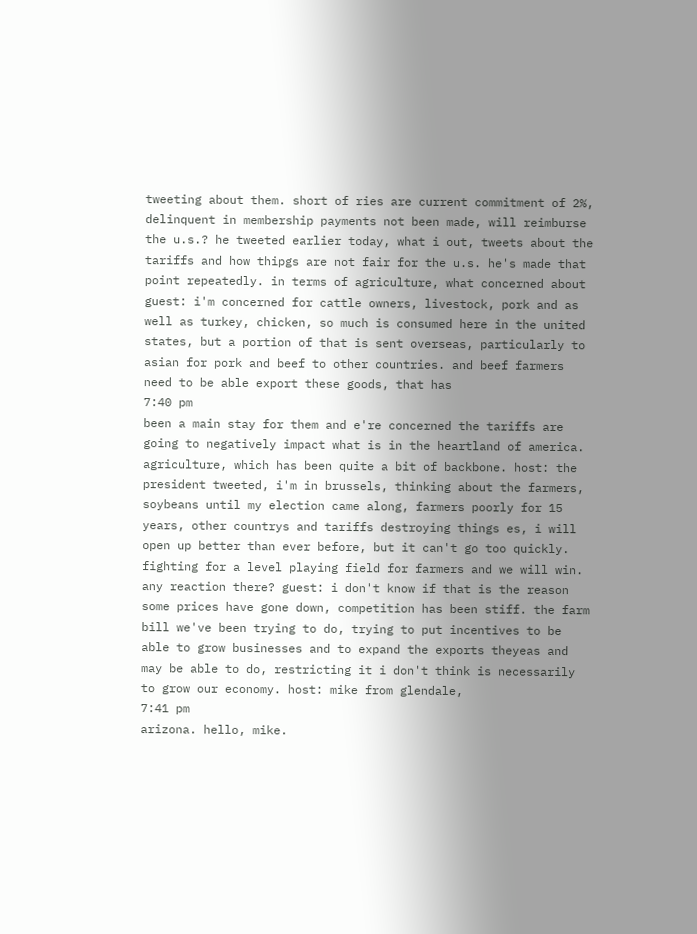tweeting about them. short of ries are current commitment of 2%, delinquent in membership payments not been made, will reimburse the u.s.? he tweeted earlier today, what i out, tweets about the tariffs and how thipgs are not fair for the u.s. he's made that point repeatedly. in terms of agriculture, what concerned about guest: i'm concerned for cattle owners, livestock, pork and as well as turkey, chicken, so much is consumed here in the united states, but a portion of that is sent overseas, particularly to asian for pork and beef to other countries. and beef farmers need to be able export these goods, that has
7:40 pm
been a main stay for them and e're concerned the tariffs are going to negatively impact what is in the heartland of america. agriculture, which has been quite a bit of backbone. host: the president tweeted, i'm in brussels, thinking about the farmers, soybeans until my election came along, farmers poorly for 15 years, other countrys and tariffs destroying things es, i will open up better than ever before, but it can't go too quickly. fighting for a level playing field for farmers and we will win. any reaction there? guest: i don't know if that is the reason some prices have gone down, competition has been stiff. the farm bill we've been trying to do, trying to put incentives to be able to grow businesses and to expand the exports theyeas and may be able to do, restricting it i don't think is necessarily to grow our economy. host: mike from glendale,
7:41 pm
arizona. hello, mike.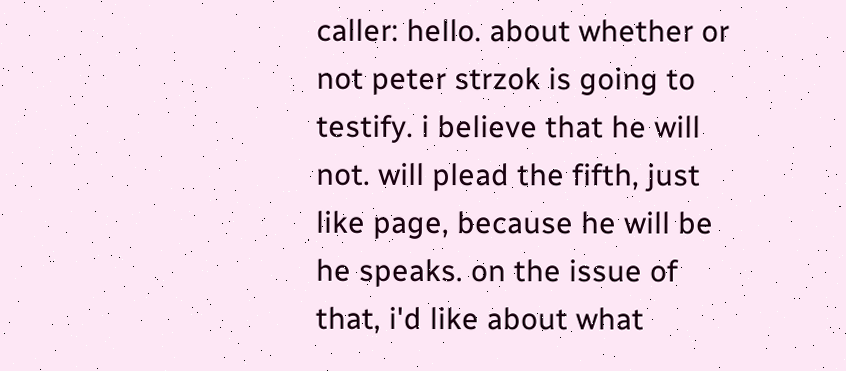caller: hello. about whether or not peter strzok is going to testify. i believe that he will not. will plead the fifth, just like page, because he will be he speaks. on the issue of that, i'd like about what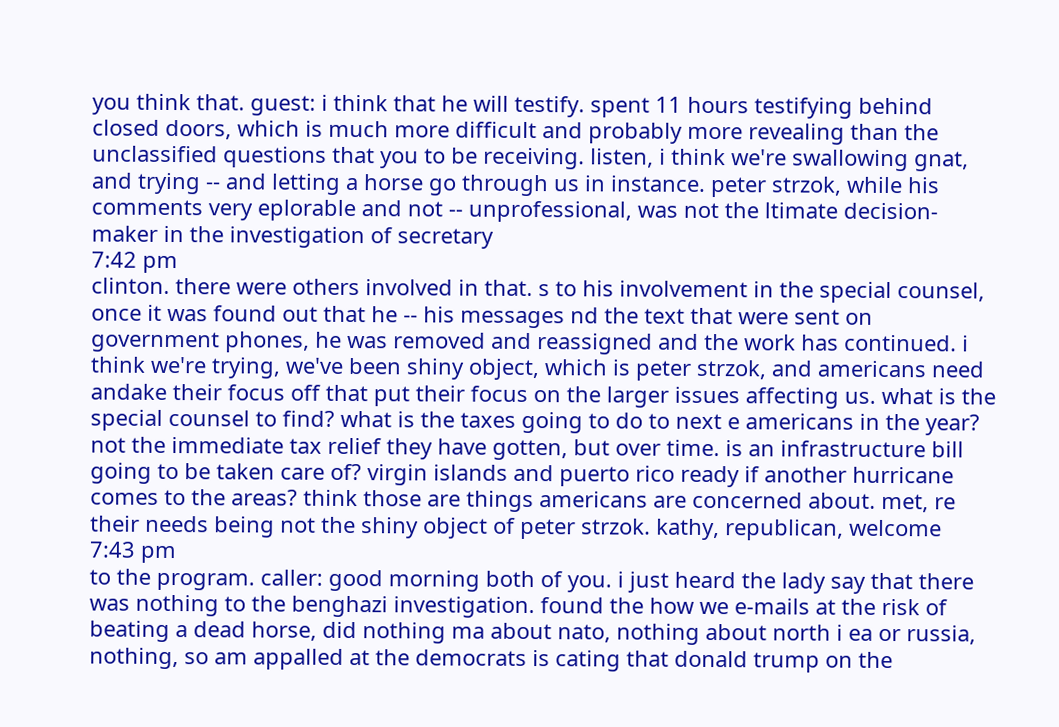you think that. guest: i think that he will testify. spent 11 hours testifying behind closed doors, which is much more difficult and probably more revealing than the unclassified questions that you to be receiving. listen, i think we're swallowing gnat, and trying -- and letting a horse go through us in instance. peter strzok, while his comments very eplorable and not -- unprofessional, was not the ltimate decision-maker in the investigation of secretary
7:42 pm
clinton. there were others involved in that. s to his involvement in the special counsel, once it was found out that he -- his messages nd the text that were sent on government phones, he was removed and reassigned and the work has continued. i think we're trying, we've been shiny object, which is peter strzok, and americans need andake their focus off that put their focus on the larger issues affecting us. what is the special counsel to find? what is the taxes going to do to next e americans in the year? not the immediate tax relief they have gotten, but over time. is an infrastructure bill going to be taken care of? virgin islands and puerto rico ready if another hurricane comes to the areas? think those are things americans are concerned about. met, re their needs being not the shiny object of peter strzok. kathy, republican, welcome
7:43 pm
to the program. caller: good morning both of you. i just heard the lady say that there was nothing to the benghazi investigation. found the how we e-mails at the risk of beating a dead horse, did nothing ma about nato, nothing about north i ea or russia, nothing, so am appalled at the democrats is cating that donald trump on the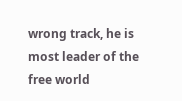wrong track, he is most leader of the free world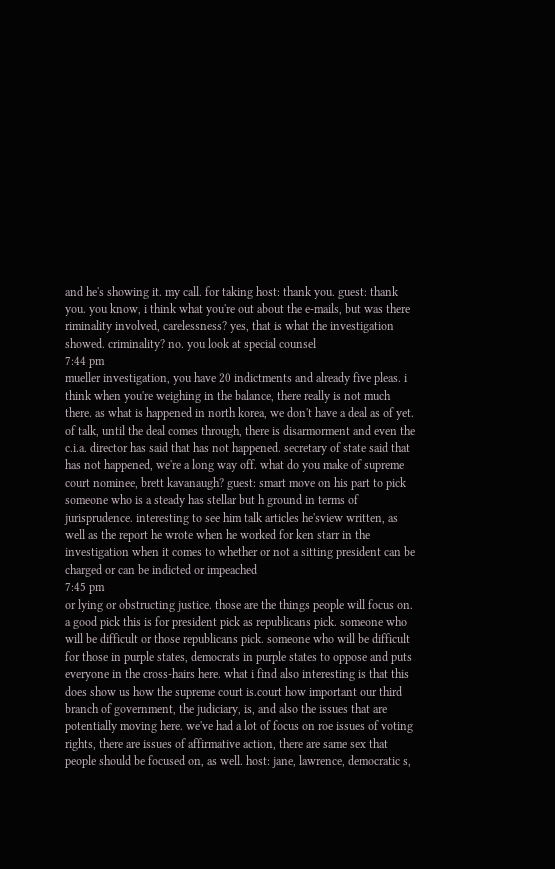and he's showing it. my call. for taking host: thank you. guest: thank you. you know, i think what you're out about the e-mails, but was there riminality involved, carelessness? yes, that is what the investigation showed. criminality? no. you look at special counsel
7:44 pm
mueller investigation, you have 20 indictments and already five pleas. i think when you're weighing in the balance, there really is not much there. as what is happened in north korea, we don't have a deal as of yet. of talk, until the deal comes through, there is disarmorment and even the c.i.a. director has said that has not happened. secretary of state said that has not happened, we're a long way off. what do you make of supreme court nominee, brett kavanaugh? guest: smart move on his part to pick someone who is a steady has stellar but h ground in terms of jurisprudence. interesting to see him talk articles he'sview written, as well as the report he wrote when he worked for ken starr in the investigation when it comes to whether or not a sitting president can be charged or can be indicted or impeached
7:45 pm
or lying or obstructing justice. those are the things people will focus on. a good pick this is for president pick as republicans pick. someone who will be difficult or those republicans pick. someone who will be difficult for those in purple states, democrats in purple states to oppose and puts everyone in the cross-hairs here. what i find also interesting is that this does show us how the supreme court is.court how important our third branch of government, the judiciary, is, and also the issues that are potentially moving here. we've had a lot of focus on roe issues of voting rights, there are issues of affirmative action, there are same sex that people should be focused on, as well. host: jane, lawrence, democratic s,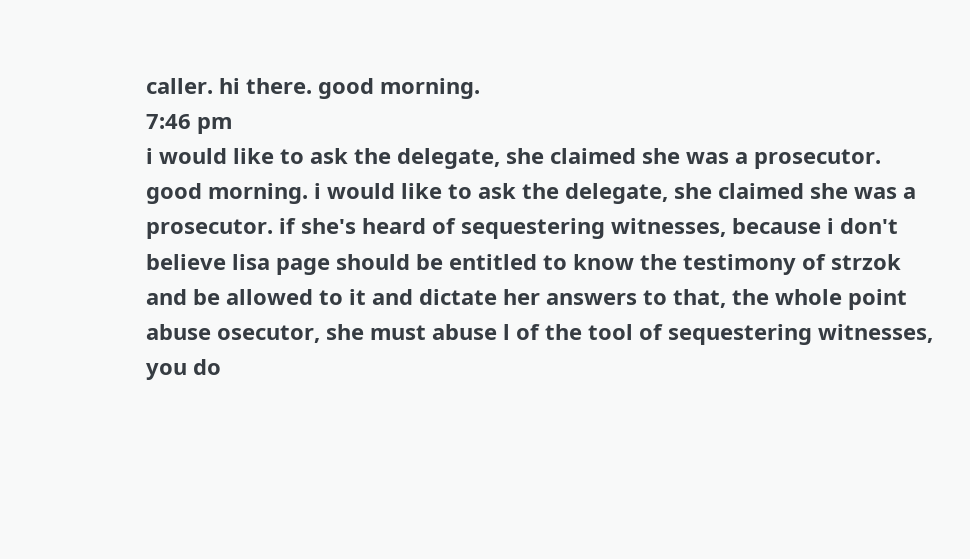caller. hi there. good morning.
7:46 pm
i would like to ask the delegate, she claimed she was a prosecutor. good morning. i would like to ask the delegate, she claimed she was a prosecutor. if she's heard of sequestering witnesses, because i don't believe lisa page should be entitled to know the testimony of strzok and be allowed to it and dictate her answers to that, the whole point abuse osecutor, she must abuse l of the tool of sequestering witnesses, you do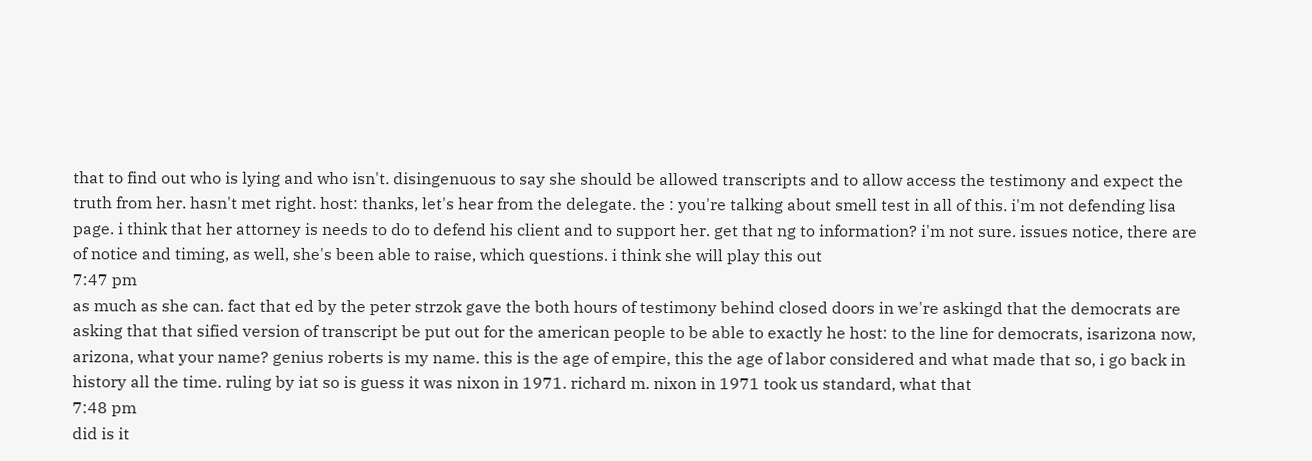that to find out who is lying and who isn't. disingenuous to say she should be allowed transcripts and to allow access the testimony and expect the truth from her. hasn't met right. host: thanks, let's hear from the delegate. the : you're talking about smell test in all of this. i'm not defending lisa page. i think that her attorney is needs to do to defend his client and to support her. get that ng to information? i'm not sure. issues notice, there are of notice and timing, as well, she's been able to raise, which questions. i think she will play this out
7:47 pm
as much as she can. fact that ed by the peter strzok gave the both hours of testimony behind closed doors in we're askingd that the democrats are asking that that sified version of transcript be put out for the american people to be able to exactly he host: to the line for democrats, isarizona now, arizona, what your name? genius roberts is my name. this is the age of empire, this the age of labor considered and what made that so, i go back in history all the time. ruling by iat so is guess it was nixon in 1971. richard m. nixon in 1971 took us standard, what that
7:48 pm
did is it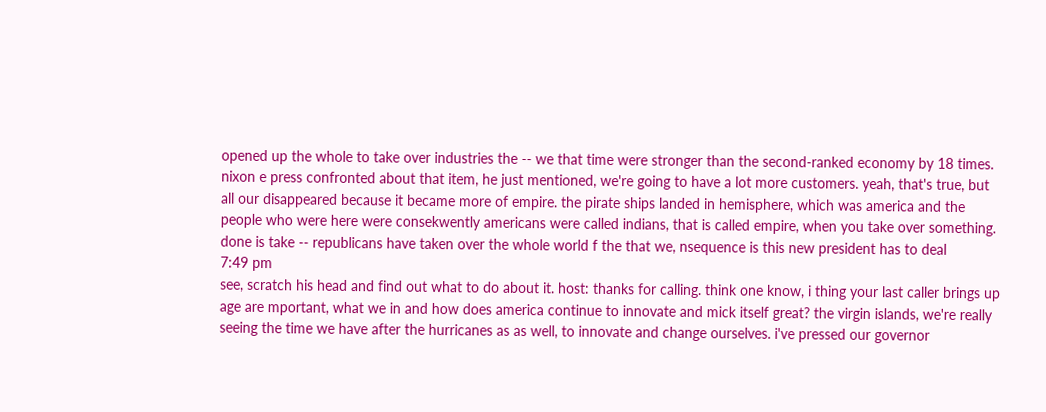opened up the whole to take over industries the -- we that time were stronger than the second-ranked economy by 18 times. nixon e press confronted about that item, he just mentioned, we're going to have a lot more customers. yeah, that's true, but all our disappeared because it became more of empire. the pirate ships landed in hemisphere, which was america and the people who were here were consekwently americans were called indians, that is called empire, when you take over something. done is take -- republicans have taken over the whole world f the that we, nsequence is this new president has to deal
7:49 pm
see, scratch his head and find out what to do about it. host: thanks for calling. think one know, i thing your last caller brings up age are mportant, what we in and how does america continue to innovate and mick itself great? the virgin islands, we're really seeing the time we have after the hurricanes as as well, to innovate and change ourselves. i've pressed our governor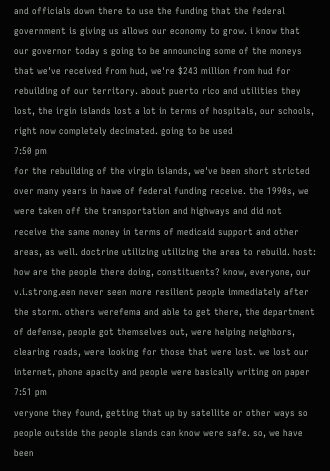and officials down there to use the funding that the federal government is giving us allows our economy to grow. i know that our governor today s going to be announcing some of the moneys that we've received from hud, we're $243 million from hud for rebuilding of our territory. about puerto rico and utilities they lost, the irgin islands lost a lot in terms of hospitals, our schools, right now completely decimated. going to be used
7:50 pm
for the rebuilding of the virgin islands, we've been short stricted over many years in hawe of federal funding receive. the 1990s, we were taken off the transportation and highways and did not receive the same money in terms of medicaid support and other areas, as well. doctrine utilizing utilizing the area to rebuild. host: how are the people there doing, constituents? know, everyone, our v.i.strong.een never seen more resilient people immediately after the storm. others werefema and able to get there, the department of defense, people got themselves out, were helping neighbors, clearing roads, were looking for those that were lost. we lost our internet, phone apacity and people were basically writing on paper
7:51 pm
veryone they found, getting that up by satellite or other ways so people outside the people slands can know were safe. so, we have been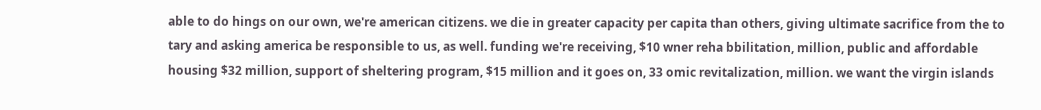able to do hings on our own, we're american citizens. we die in greater capacity per capita than others, giving ultimate sacrifice from the to tary and asking america be responsible to us, as well. funding we're receiving, $10 wner reha bbilitation, million, public and affordable housing $32 million, support of sheltering program, $15 million and it goes on, 33 omic revitalization, million. we want the virgin islands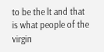to be the lt and that is what people of the virgin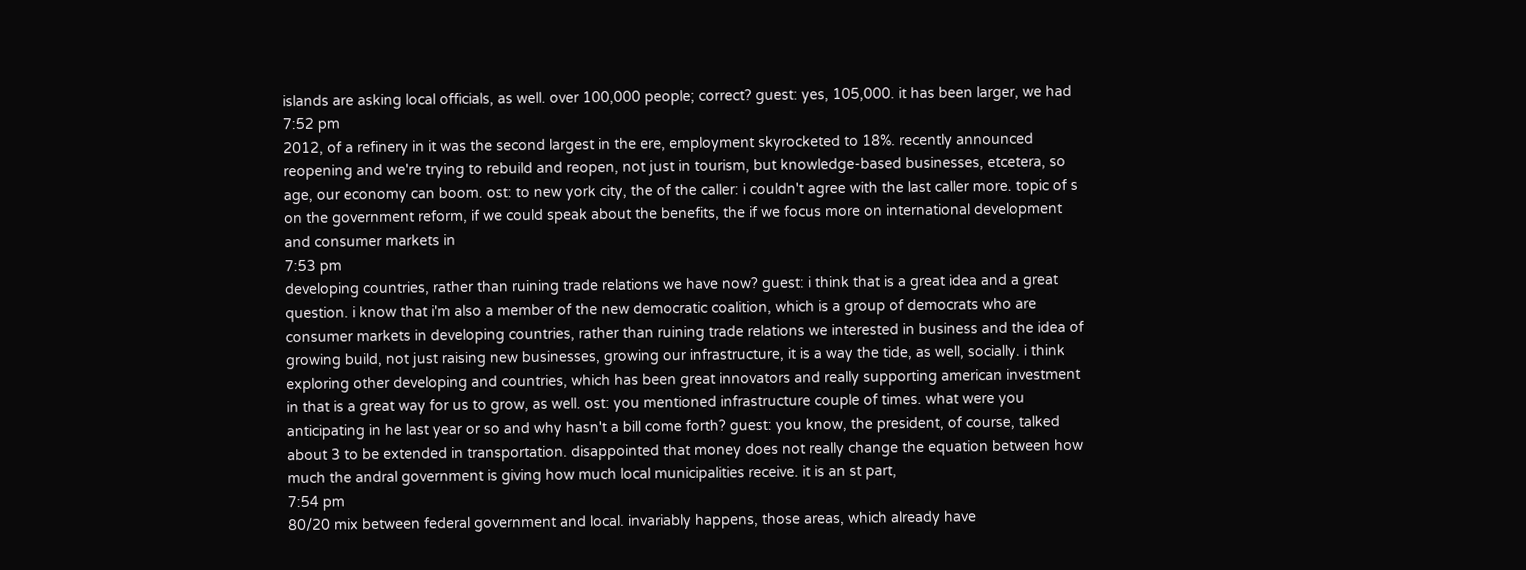islands are asking local officials, as well. over 100,000 people; correct? guest: yes, 105,000. it has been larger, we had
7:52 pm
2012, of a refinery in it was the second largest in the ere, employment skyrocketed to 18%. recently announced reopening and we're trying to rebuild and reopen, not just in tourism, but knowledge-based businesses, etcetera, so age, our economy can boom. ost: to new york city, the of the caller: i couldn't agree with the last caller more. topic of s on the government reform, if we could speak about the benefits, the if we focus more on international development and consumer markets in
7:53 pm
developing countries, rather than ruining trade relations we have now? guest: i think that is a great idea and a great question. i know that i'm also a member of the new democratic coalition, which is a group of democrats who are consumer markets in developing countries, rather than ruining trade relations we interested in business and the idea of growing build, not just raising new businesses, growing our infrastructure, it is a way the tide, as well, socially. i think exploring other developing and countries, which has been great innovators and really supporting american investment in that is a great way for us to grow, as well. ost: you mentioned infrastructure couple of times. what were you anticipating in he last year or so and why hasn't a bill come forth? guest: you know, the president, of course, talked about 3 to be extended in transportation. disappointed that money does not really change the equation between how much the andral government is giving how much local municipalities receive. it is an st part,
7:54 pm
80/20 mix between federal government and local. invariably happens, those areas, which already have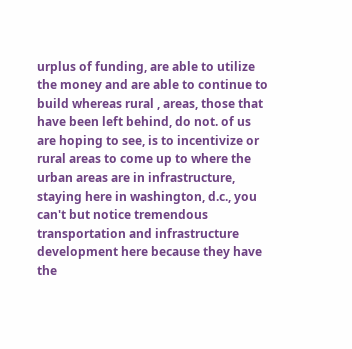urplus of funding, are able to utilize the money and are able to continue to build whereas rural , areas, those that have been left behind, do not. of us are hoping to see, is to incentivize or rural areas to come up to where the urban areas are in infrastructure, staying here in washington, d.c., you can't but notice tremendous transportation and infrastructure development here because they have the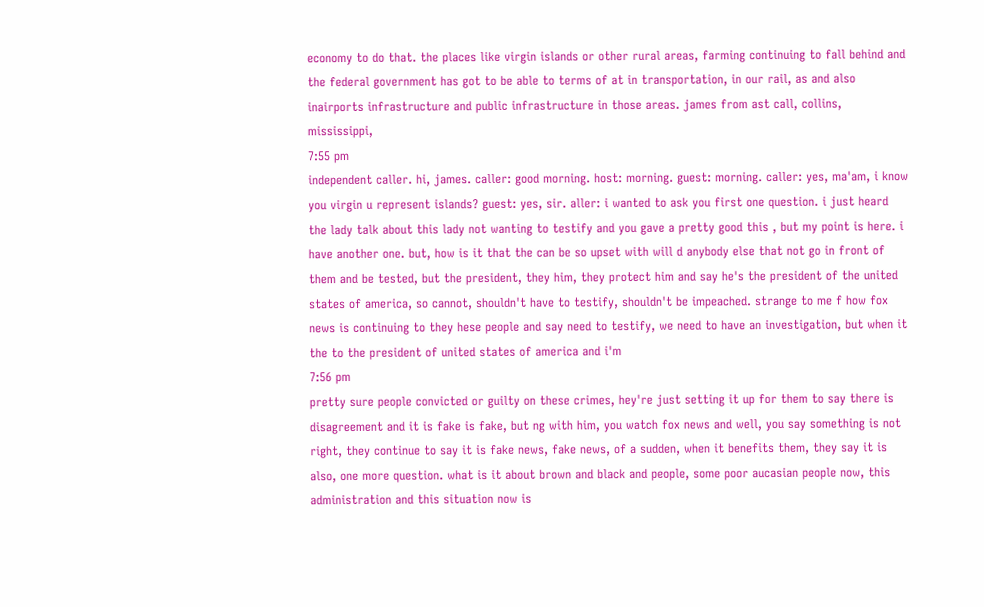economy to do that. the places like virgin islands or other rural areas, farming continuing to fall behind and the federal government has got to be able to terms of at in transportation, in our rail, as and also inairports infrastructure and public infrastructure in those areas. james from ast call, collins, mississippi,
7:55 pm
independent caller. hi, james. caller: good morning. host: morning. guest: morning. caller: yes, ma'am, i know you virgin u represent islands? guest: yes, sir. aller: i wanted to ask you first one question. i just heard the lady talk about this lady not wanting to testify and you gave a pretty good this , but my point is here. i have another one. but, how is it that the can be so upset with will d anybody else that not go in front of them and be tested, but the president, they him, they protect him and say he's the president of the united states of america, so cannot, shouldn't have to testify, shouldn't be impeached. strange to me f how fox news is continuing to they hese people and say need to testify, we need to have an investigation, but when it the to the president of united states of america and i'm
7:56 pm
pretty sure people convicted or guilty on these crimes, hey're just setting it up for them to say there is disagreement and it is fake is fake, but ng with him, you watch fox news and well, you say something is not right, they continue to say it is fake news, fake news, of a sudden, when it benefits them, they say it is also, one more question. what is it about brown and black and people, some poor aucasian people now, this administration and this situation now is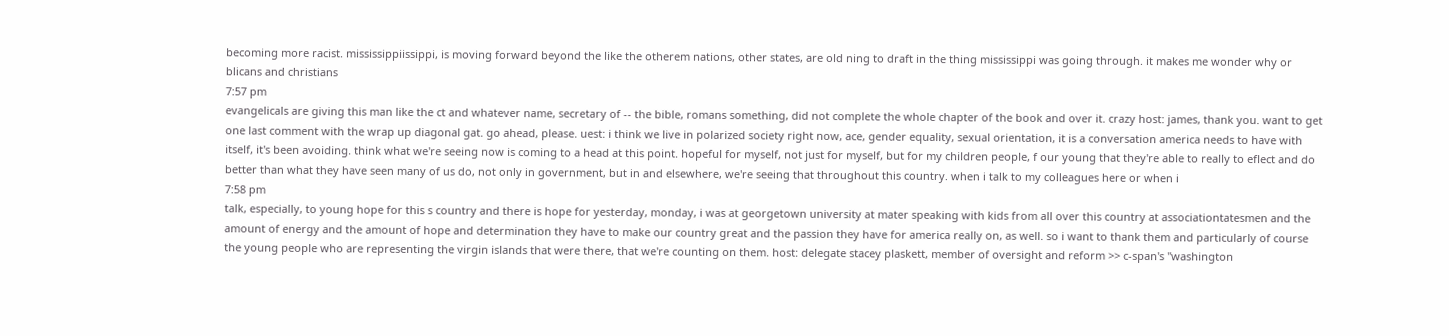becoming more racist. mississippiissippi, is moving forward beyond the like the otherem nations, other states, are old ning to draft in the thing mississippi was going through. it makes me wonder why or blicans and christians
7:57 pm
evangelicals are giving this man like the ct and whatever name, secretary of -- the bible, romans something, did not complete the whole chapter of the book and over it. crazy host: james, thank you. want to get one last comment with the wrap up diagonal gat. go ahead, please. uest: i think we live in polarized society right now, ace, gender equality, sexual orientation, it is a conversation america needs to have with itself, it's been avoiding. think what we're seeing now is coming to a head at this point. hopeful for myself, not just for myself, but for my children people, f our young that they're able to really to eflect and do better than what they have seen many of us do, not only in government, but in and elsewhere, we're seeing that throughout this country. when i talk to my colleagues here or when i
7:58 pm
talk, especially, to young hope for this s country and there is hope for yesterday, monday, i was at georgetown university at mater speaking with kids from all over this country at associationtatesmen and the amount of energy and the amount of hope and determination they have to make our country great and the passion they have for america really on, as well. so i want to thank them and particularly of course the young people who are representing the virgin islands that were there, that we're counting on them. host: delegate stacey plaskett, member of oversight and reform >> c-span's "washington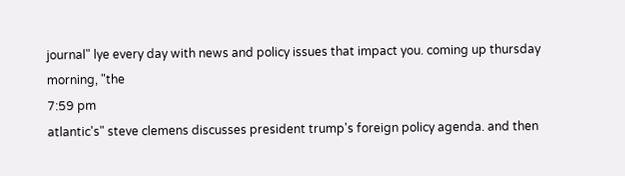journal" lye every day with news and policy issues that impact you. coming up thursday morning, "the
7:59 pm
atlantic's" steve clemens discusses president trump's foreign policy agenda. and then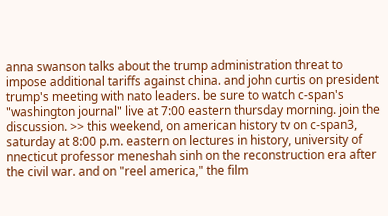anna swanson talks about the trump administration threat to impose additional tariffs against china. and john curtis on president trump's meeting with nato leaders. be sure to watch c-span's "washington journal" live at 7:00 eastern thursday morning. join the discussion. >> this weekend, on american history tv on c-span3, saturday at 8:00 p.m. eastern on lectures in history, university of nnecticut professor meneshah sinh on the reconstruction era after the civil war. and on "reel america," the film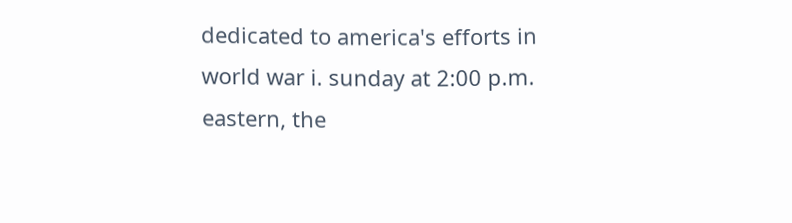dedicated to america's efforts in world war i. sunday at 2:00 p.m. eastern, the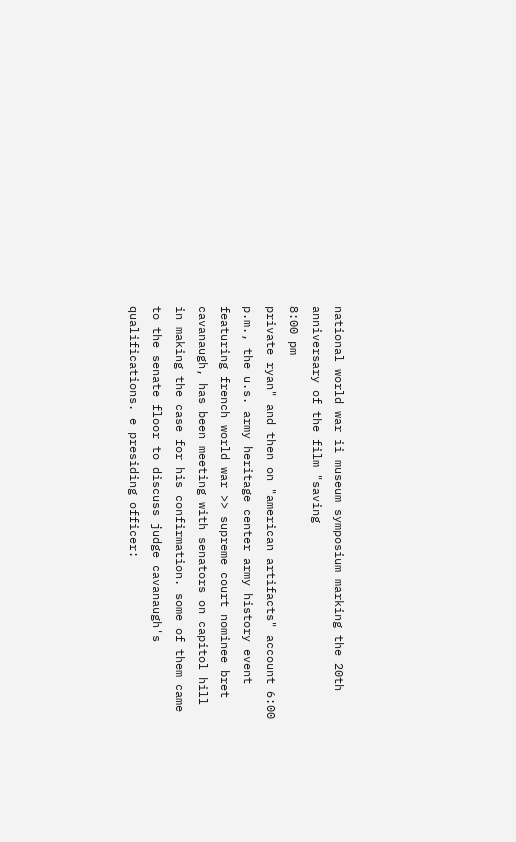national world war ii museum symposium marking the 20th anniversary of the film "saving
8:00 pm
private ryan" and then on "american artifacts" account 6:00 p.m., the u.s. army heritage center army history event featuring french world war >> supreme court nominee bret cavanaugh, has been meeting with senators on capitol hill in making the case for his confirmation. some of them came to the senate floor to discuss judge cavanaugh's qualifications. e presiding officer: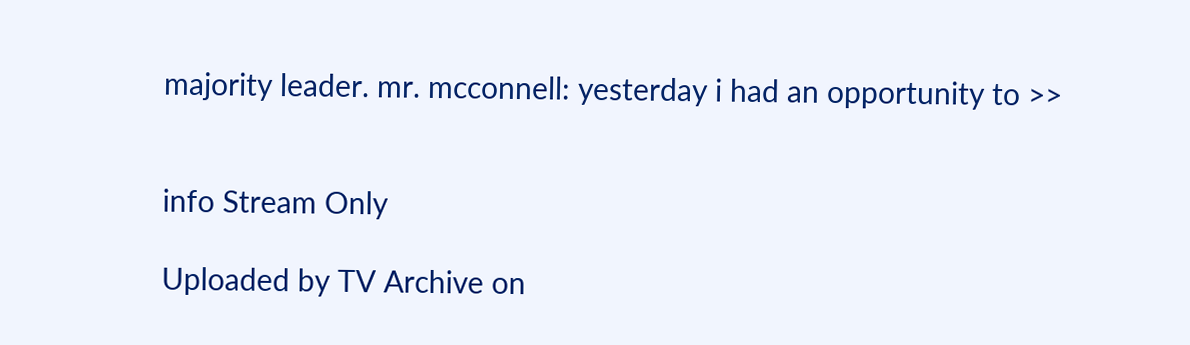majority leader. mr. mcconnell: yesterday i had an opportunity to >>


info Stream Only

Uploaded by TV Archive on